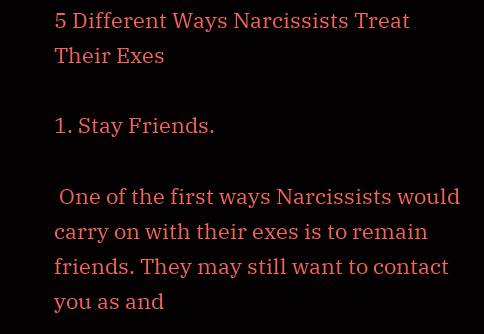5 Different Ways Narcissists Treat Their Exes

1. Stay Friends.

 One of the first ways Narcissists would carry on with their exes is to remain friends. They may still want to contact you as and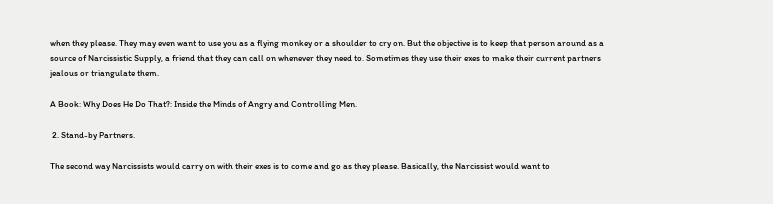when they please. They may even want to use you as a flying monkey or a shoulder to cry on. But the objective is to keep that person around as a source of Narcissistic Supply, a friend that they can call on whenever they need to. Sometimes they use their exes to make their current partners jealous or triangulate them.

A Book: Why Does He Do That?: Inside the Minds of Angry and Controlling Men.

 2. Stand-by Partners.

The second way Narcissists would carry on with their exes is to come and go as they please. Basically, the Narcissist would want to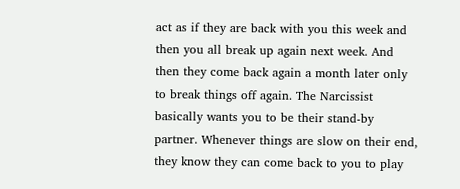act as if they are back with you this week and then you all break up again next week. And then they come back again a month later only to break things off again. The Narcissist basically wants you to be their stand-by partner. Whenever things are slow on their end, they know they can come back to you to play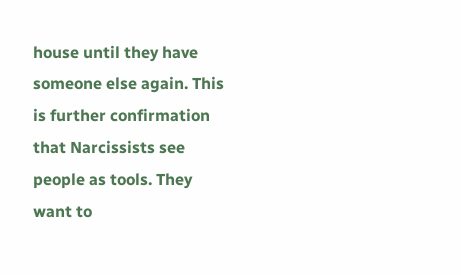house until they have someone else again. This is further confirmation that Narcissists see people as tools. They want to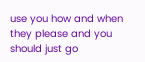use you how and when they please and you should just go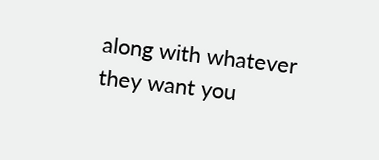along with whatever they want you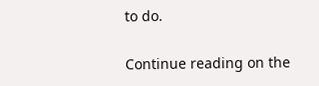to do.

Continue reading on the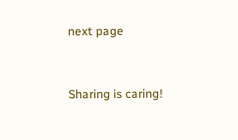next page


Sharing is caring!